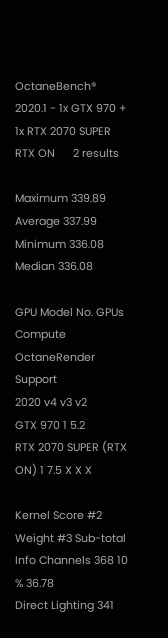OctaneBench® 2020.1 - 1x GTX 970 + 1x RTX 2070 SUPER RTX ON      2 results

Maximum 339.89 Average 337.99
Minimum 336.08 Median 336.08

GPU Model No. GPUs Compute
OctaneRender Support
2020 v4 v3 v2
GTX 970 1 5.2
RTX 2070 SUPER (RTX ON) 1 7.5 X X X

Kernel Score #2 Weight #3 Sub-total
Info Channels 368 10 % 36.78
Direct Lighting 341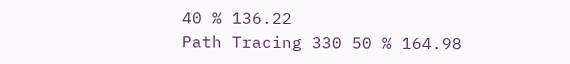40 % 136.22
Path Tracing 330 50 % 164.98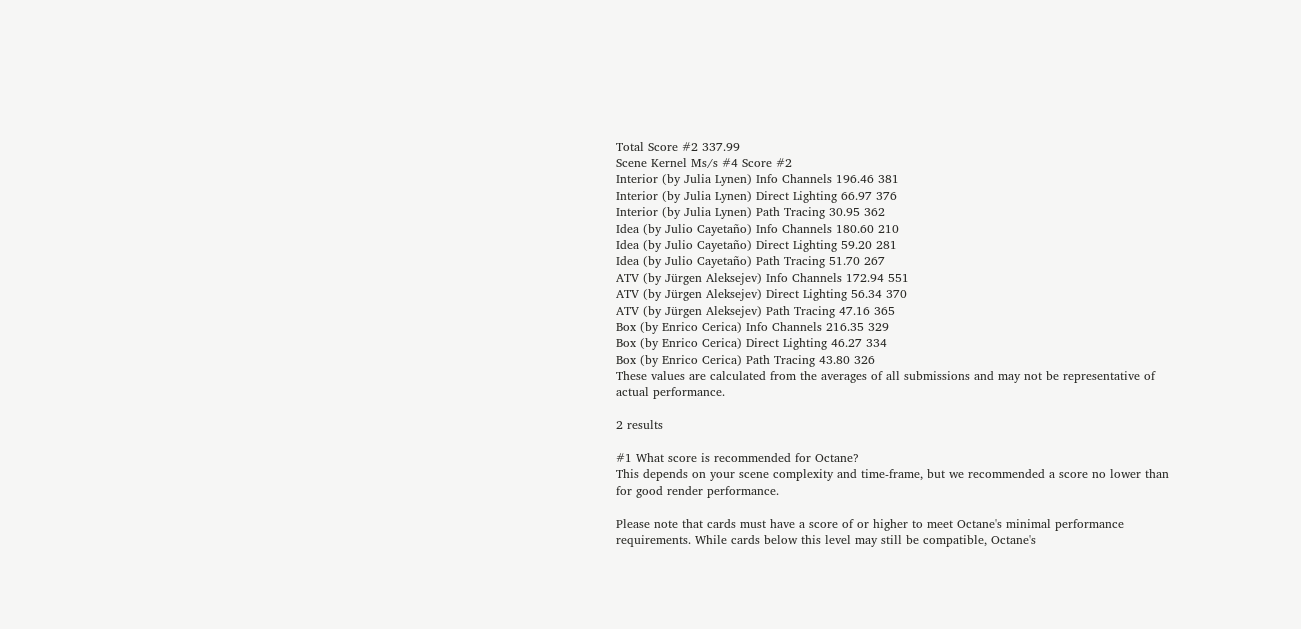Total Score #2 337.99
Scene Kernel Ms/s #4 Score #2
Interior (by Julia Lynen) Info Channels 196.46 381
Interior (by Julia Lynen) Direct Lighting 66.97 376
Interior (by Julia Lynen) Path Tracing 30.95 362
Idea (by Julio Cayetaño) Info Channels 180.60 210
Idea (by Julio Cayetaño) Direct Lighting 59.20 281
Idea (by Julio Cayetaño) Path Tracing 51.70 267
ATV (by Jürgen Aleksejev) Info Channels 172.94 551
ATV (by Jürgen Aleksejev) Direct Lighting 56.34 370
ATV (by Jürgen Aleksejev) Path Tracing 47.16 365
Box (by Enrico Cerica) Info Channels 216.35 329
Box (by Enrico Cerica) Direct Lighting 46.27 334
Box (by Enrico Cerica) Path Tracing 43.80 326
These values are calculated from the averages of all submissions and may not be representative of actual performance.

2 results

#1 What score is recommended for Octane?
This depends on your scene complexity and time-frame, but we recommended a score no lower than for good render performance.

Please note that cards must have a score of or higher to meet Octane's minimal performance requirements. While cards below this level may still be compatible, Octane's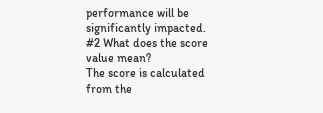performance will be significantly impacted.
#2 What does the score value mean?
The score is calculated from the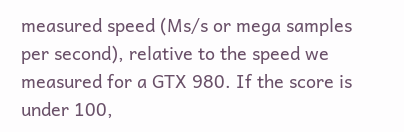measured speed (Ms/s or mega samples per second), relative to the speed we measured for a GTX 980. If the score is under 100,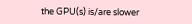the GPU(s) is/are slower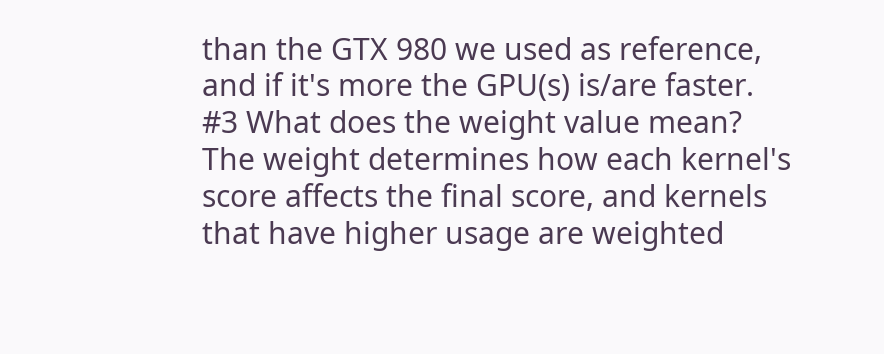than the GTX 980 we used as reference, and if it's more the GPU(s) is/are faster.
#3 What does the weight value mean?
The weight determines how each kernel's score affects the final score, and kernels that have higher usage are weighted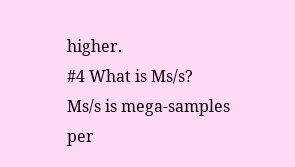higher.
#4 What is Ms/s?
Ms/s is mega-samples per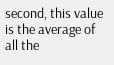second, this value is the average of all the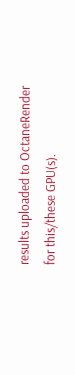results uploaded to OctaneRender for this/these GPU(s).